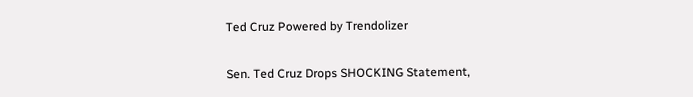Ted Cruz Powered by Trendolizer

Sen. Ted Cruz Drops SHOCKING Statement,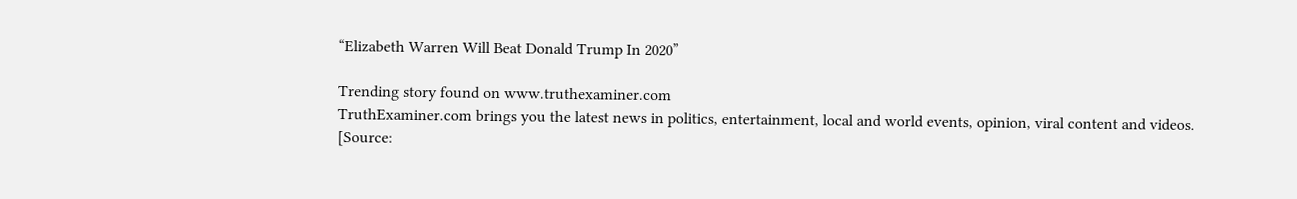“Elizabeth Warren Will Beat Donald Trump In 2020”

Trending story found on www.truthexaminer.com
TruthExaminer.com brings you the latest news in politics, entertainment, local and world events, opinion, viral content and videos.
[Source: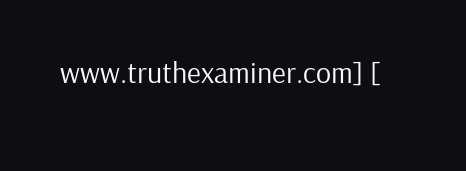www.truthexaminer.com] [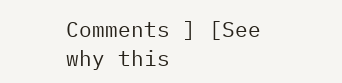Comments ] [See why this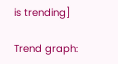is trending]

Trend graph: